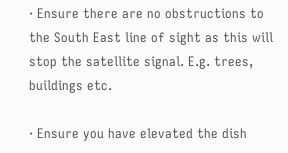· Ensure there are no obstructions to the South East line of sight as this will stop the satellite signal. E.g. trees, buildings etc.

· Ensure you have elevated the dish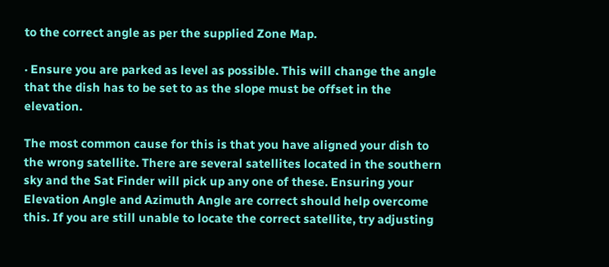to the correct angle as per the supplied Zone Map.

· Ensure you are parked as level as possible. This will change the angle that the dish has to be set to as the slope must be offset in the elevation.

The most common cause for this is that you have aligned your dish to the wrong satellite. There are several satellites located in the southern sky and the Sat Finder will pick up any one of these. Ensuring your Elevation Angle and Azimuth Angle are correct should help overcome this. If you are still unable to locate the correct satellite, try adjusting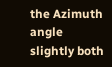the Azimuth angle slightly both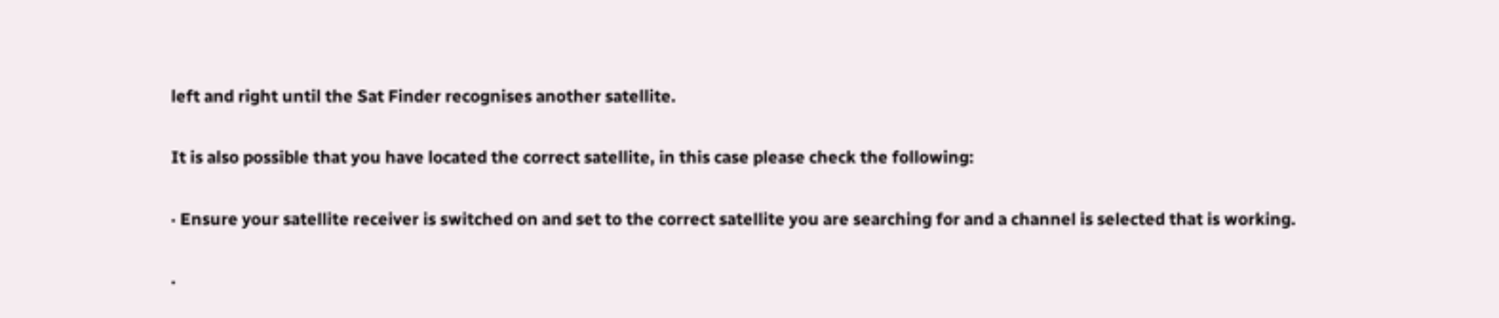left and right until the Sat Finder recognises another satellite.

It is also possible that you have located the correct satellite, in this case please check the following:

· Ensure your satellite receiver is switched on and set to the correct satellite you are searching for and a channel is selected that is working.

·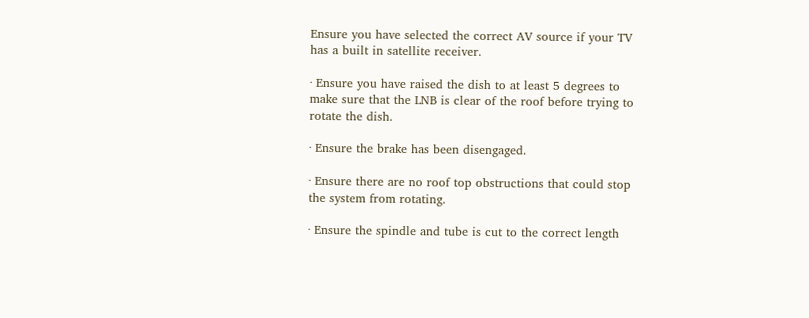Ensure you have selected the correct AV source if your TV has a built in satellite receiver.

· Ensure you have raised the dish to at least 5 degrees to make sure that the LNB is clear of the roof before trying to rotate the dish.

· Ensure the brake has been disengaged.

· Ensure there are no roof top obstructions that could stop the system from rotating.

· Ensure the spindle and tube is cut to the correct length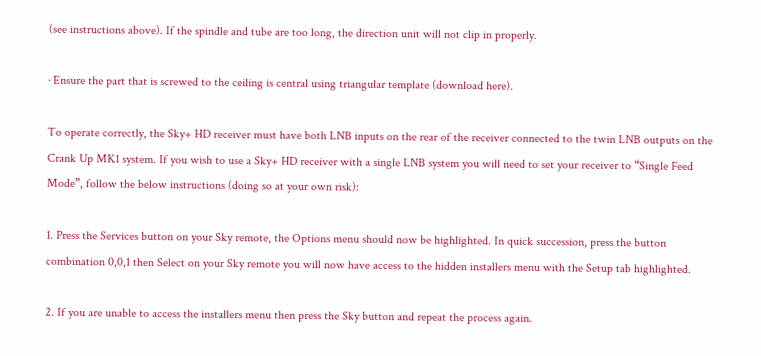(see instructions above). If the spindle and tube are too long, the direction unit will not clip in properly.

· Ensure the part that is screwed to the ceiling is central using triangular template (download here).

To operate correctly, the Sky+ HD receiver must have both LNB inputs on the rear of the receiver connected to the twin LNB outputs on the Crank Up MK1 system. If you wish to use a Sky+ HD receiver with a single LNB system you will need to set your receiver to “Single Feed Mode”, follow the below instructions (doing so at your own risk):

1. Press the Services button on your Sky remote, the Options menu should now be highlighted. In quick succession, press the button combination 0,0,1 then Select on your Sky remote you will now have access to the hidden installers menu with the Setup tab highlighted.

2. If you are unable to access the installers menu then press the Sky button and repeat the process again.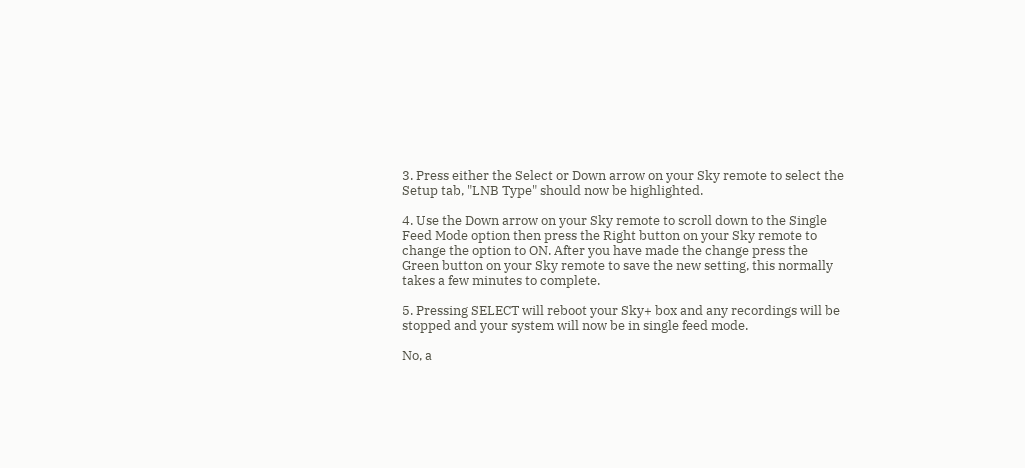3. Press either the Select or Down arrow on your Sky remote to select the Setup tab, "LNB Type" should now be highlighted.

4. Use the Down arrow on your Sky remote to scroll down to the Single Feed Mode option then press the Right button on your Sky remote to change the option to ON. After you have made the change press the Green button on your Sky remote to save the new setting, this normally takes a few minutes to complete.

5. Pressing SELECT will reboot your Sky+ box and any recordings will be stopped and your system will now be in single feed mode.

No, a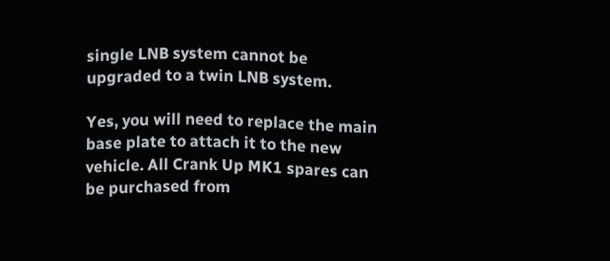single LNB system cannot be upgraded to a twin LNB system.

Yes, you will need to replace the main base plate to attach it to the new vehicle. All Crank Up MK1 spares can be purchased from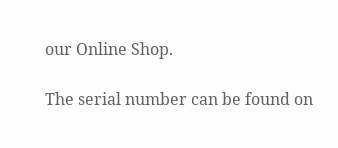our Online Shop.

The serial number can be found on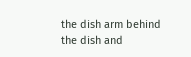the dish arm behind the dish and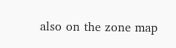also on the zone map